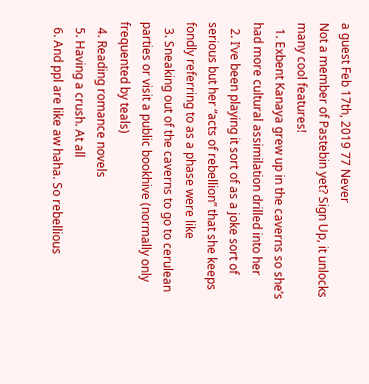a guest Feb 17th, 2019 77 Never
Not a member of Pastebin yet? Sign Up, it unlocks many cool features!
  1. Exbent Kanaya grew up in the caverns so she’s had more cultural assimilation drilled into her
  2. I’ve been playing it sort of as a joke sort of serious but her “acts of rebellion” that she keeps fondly referring to as a phase were like
  3. Sneaking out of the caverns to go to cerulean parties or visit a public bookhive (normally only frequented by teals)
  4. Reading romance novels
  5. Having a crush. At all
  6. And ppl are like aw haha. So rebellious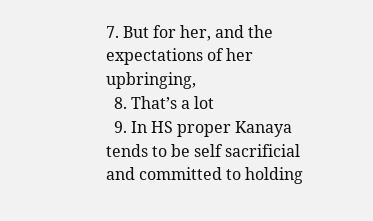7. But for her, and the expectations of her upbringing,
  8. That’s a lot
  9. In HS proper Kanaya tends to be self sacrificial and committed to holding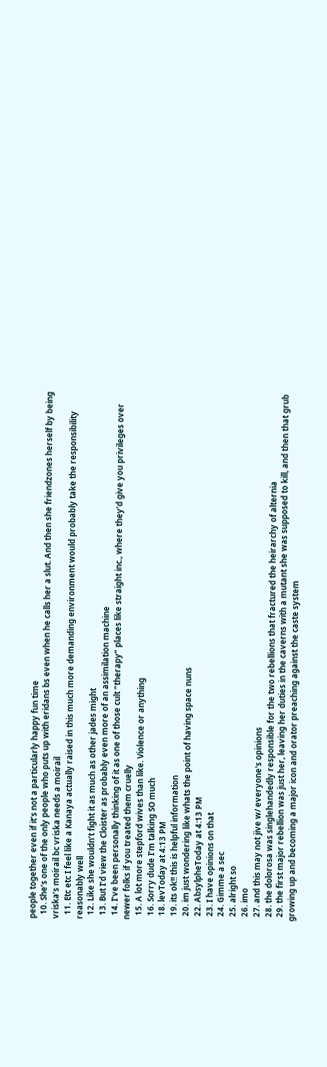people together even if it’s not a particularly happy fun time
  10. She’s one of the only people who puts up with eridans bs even when he calls her a slut. And then she friendzones herself by being vriska’s moirail bc vriska needs a moirail
  11. Etc etc I feel like a Kanaya actually raised in this much more demanding environment would probably take the responsibility reasonably well
  12. Like she wouldn’t fight it as much as other jades might
  13. But I’d view the Cloister as probably even more of an assimilation machine
  14. I’ve been personally thinking of it as one of those cult “therapy” places like straight inc., where they’d give you privileges over newer folks if you treated them cruelly
  15. A lot more stepford wives than like. Violence or anything
  16. Sorry dude I’m talking SO much
  18. levToday at 4:13 PM
  19. its ok!! this is helpful information
  20. im just wondering like whats the point of having space nuns
  22. AbsylpheToday at 4:13 PM
  23. I have opinions on that
  24. Gimme a sec
  25. alright so
  26. imo
  27. and this may not jive w/ everyone's opinions
  28. the dolorosa was singlehandedly responsible for the two rebellions that fractured the heirarchy of alternia
  29. the first major rebellion was just her, leaving her duties in the caverns with a mutant she was supposed to kill, and then that grub growing up and becoming a major icon and orator preaching against the caste system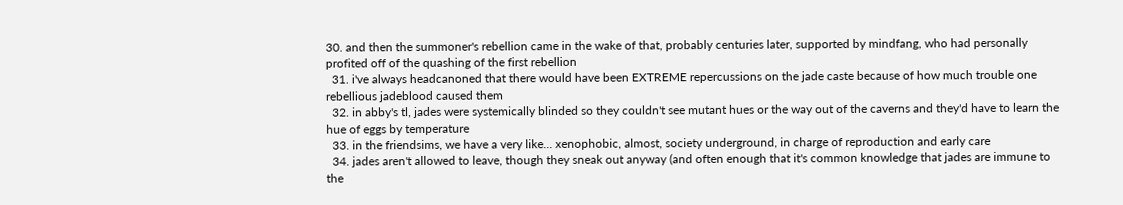30. and then the summoner's rebellion came in the wake of that, probably centuries later, supported by mindfang, who had personally profited off of the quashing of the first rebellion
  31. i've always headcanoned that there would have been EXTREME repercussions on the jade caste because of how much trouble one rebellious jadeblood caused them
  32. in abby's tl, jades were systemically blinded so they couldn't see mutant hues or the way out of the caverns and they'd have to learn the hue of eggs by temperature
  33. in the friendsims, we have a very like... xenophobic, almost, society underground, in charge of reproduction and early care
  34. jades aren't allowed to leave, though they sneak out anyway (and often enough that it's common knowledge that jades are immune to the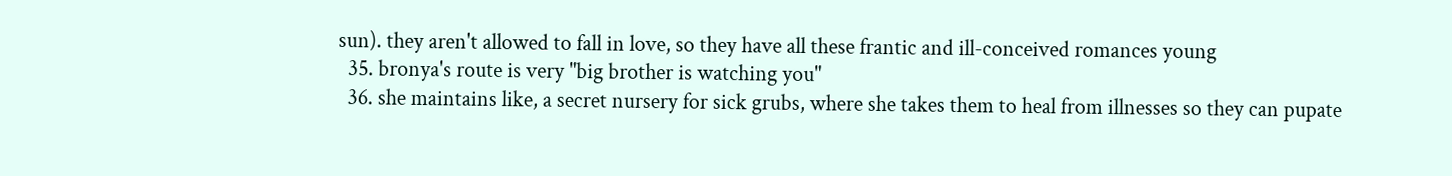sun). they aren't allowed to fall in love, so they have all these frantic and ill-conceived romances young
  35. bronya's route is very "big brother is watching you"
  36. she maintains like, a secret nursery for sick grubs, where she takes them to heal from illnesses so they can pupate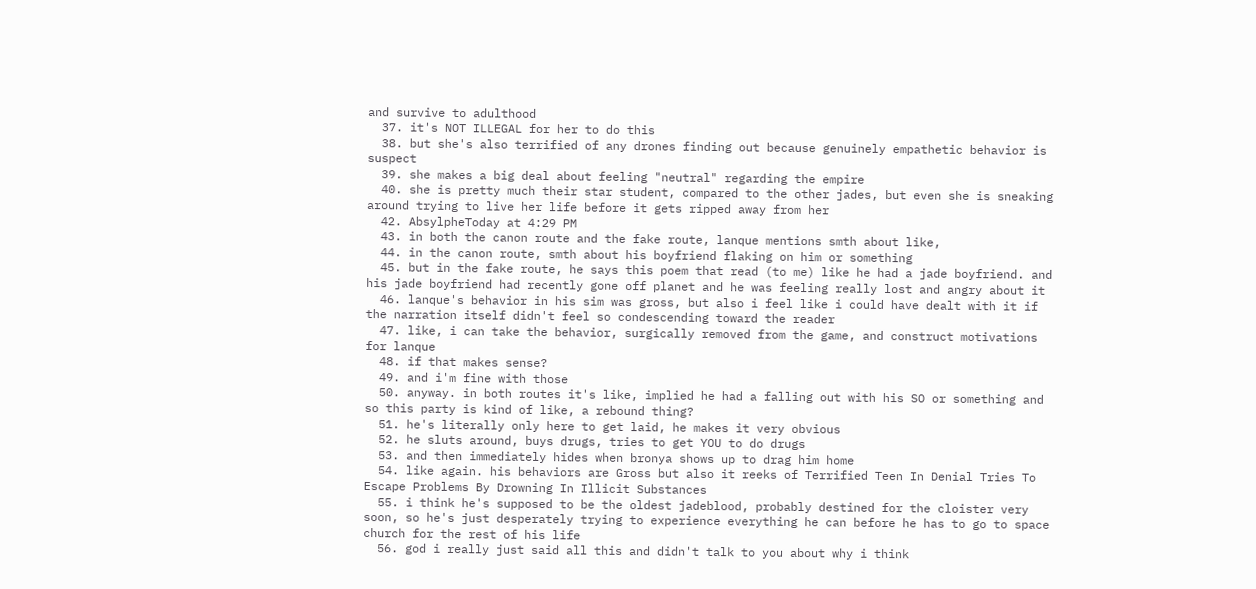and survive to adulthood
  37. it's NOT ILLEGAL for her to do this
  38. but she's also terrified of any drones finding out because genuinely empathetic behavior is suspect
  39. she makes a big deal about feeling "neutral" regarding the empire
  40. she is pretty much their star student, compared to the other jades, but even she is sneaking around trying to live her life before it gets ripped away from her
  42. AbsylpheToday at 4:29 PM
  43. in both the canon route and the fake route, lanque mentions smth about like,
  44. in the canon route, smth about his boyfriend flaking on him or something
  45. but in the fake route, he says this poem that read (to me) like he had a jade boyfriend. and his jade boyfriend had recently gone off planet and he was feeling really lost and angry about it
  46. lanque's behavior in his sim was gross, but also i feel like i could have dealt with it if the narration itself didn't feel so condescending toward the reader
  47. like, i can take the behavior, surgically removed from the game, and construct motivations for lanque
  48. if that makes sense?
  49. and i'm fine with those
  50. anyway. in both routes it's like, implied he had a falling out with his SO or something and so this party is kind of like, a rebound thing?
  51. he's literally only here to get laid, he makes it very obvious
  52. he sluts around, buys drugs, tries to get YOU to do drugs
  53. and then immediately hides when bronya shows up to drag him home
  54. like again. his behaviors are Gross but also it reeks of Terrified Teen In Denial Tries To Escape Problems By Drowning In Illicit Substances
  55. i think he's supposed to be the oldest jadeblood, probably destined for the cloister very soon, so he's just desperately trying to experience everything he can before he has to go to space church for the rest of his life
  56. god i really just said all this and didn't talk to you about why i think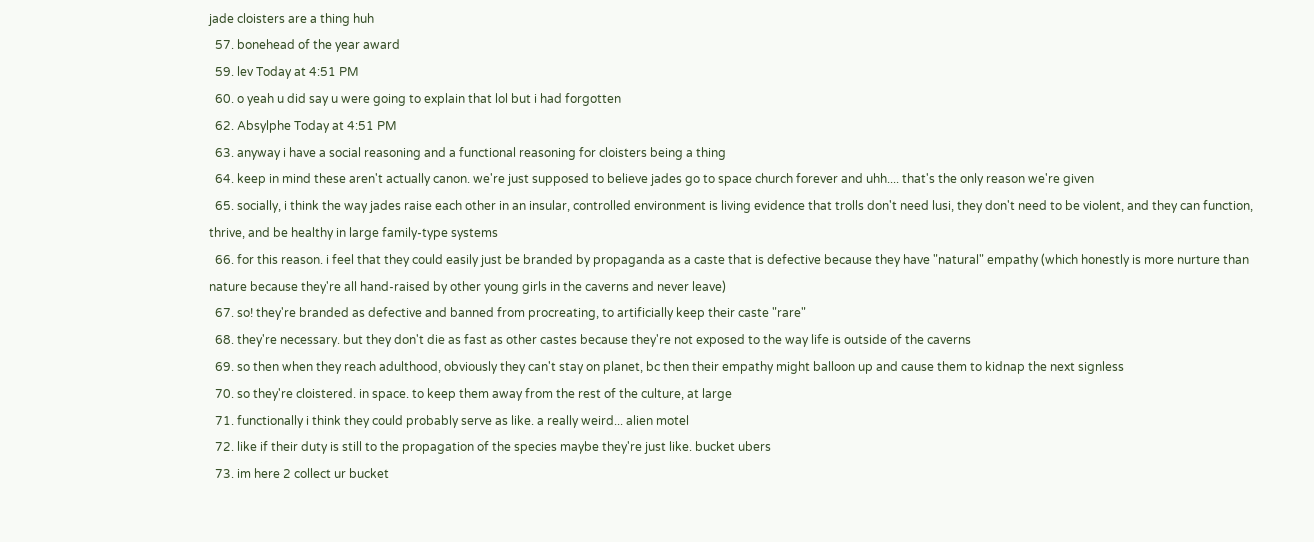jade cloisters are a thing huh
  57. bonehead of the year award
  59. lev Today at 4:51 PM
  60. o yeah u did say u were going to explain that lol but i had forgotten
  62. Absylphe Today at 4:51 PM
  63. anyway i have a social reasoning and a functional reasoning for cloisters being a thing
  64. keep in mind these aren't actually canon. we're just supposed to believe jades go to space church forever and uhh.... that's the only reason we're given
  65. socially, i think the way jades raise each other in an insular, controlled environment is living evidence that trolls don't need lusi, they don't need to be violent, and they can function, thrive, and be healthy in large family-type systems
  66. for this reason. i feel that they could easily just be branded by propaganda as a caste that is defective because they have "natural" empathy (which honestly is more nurture than nature because they're all hand-raised by other young girls in the caverns and never leave)
  67. so! they're branded as defective and banned from procreating, to artificially keep their caste "rare"
  68. they're necessary. but they don't die as fast as other castes because they're not exposed to the way life is outside of the caverns
  69. so then when they reach adulthood, obviously they can't stay on planet, bc then their empathy might balloon up and cause them to kidnap the next signless
  70. so they're cloistered. in space. to keep them away from the rest of the culture, at large
  71. functionally i think they could probably serve as like. a really weird... alien motel
  72. like if their duty is still to the propagation of the species maybe they're just like. bucket ubers
  73. im here 2 collect ur bucket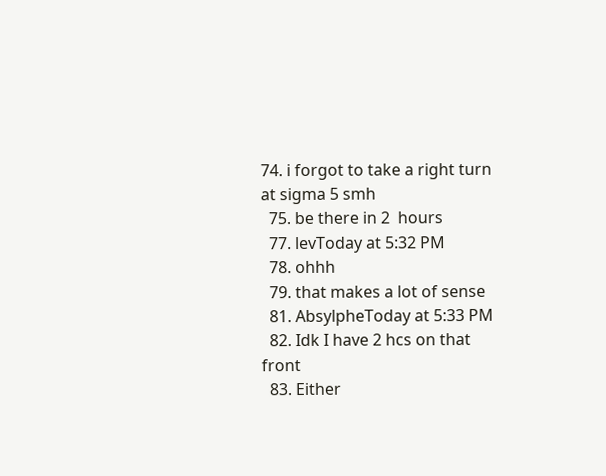74. i forgot to take a right turn at sigma 5 smh
  75. be there in 2  hours
  77. levToday at 5:32 PM
  78. ohhh
  79. that makes a lot of sense
  81. AbsylpheToday at 5:33 PM
  82. Idk I have 2 hcs on that front
  83. Either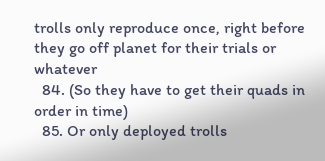trolls only reproduce once, right before they go off planet for their trials or whatever
  84. (So they have to get their quads in order in time)
  85. Or only deployed trolls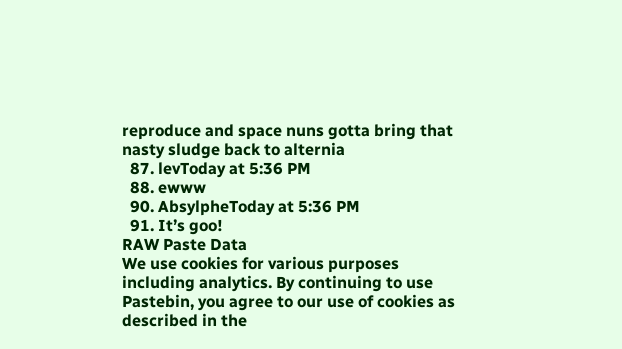reproduce and space nuns gotta bring that nasty sludge back to alternia
  87. levToday at 5:36 PM
  88. ewww
  90. AbsylpheToday at 5:36 PM
  91. It’s goo!
RAW Paste Data
We use cookies for various purposes including analytics. By continuing to use Pastebin, you agree to our use of cookies as described in the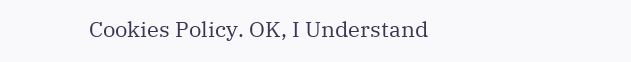Cookies Policy. OK, I Understand